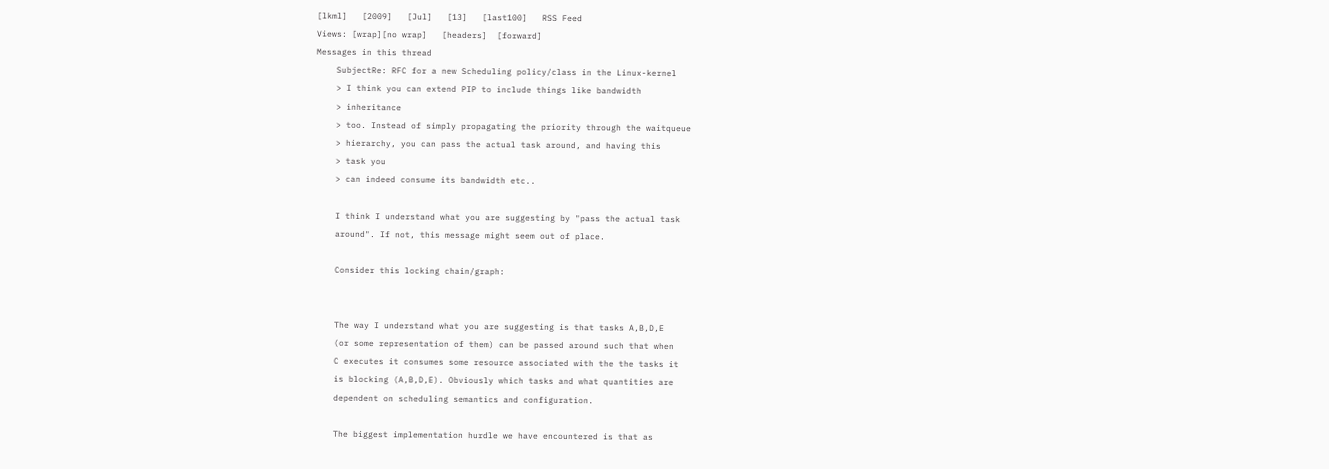[lkml]   [2009]   [Jul]   [13]   [last100]   RSS Feed
Views: [wrap][no wrap]   [headers]  [forward]
Messages in this thread
    SubjectRe: RFC for a new Scheduling policy/class in the Linux-kernel
    > I think you can extend PIP to include things like bandwidth
    > inheritance
    > too. Instead of simply propagating the priority through the waitqueue
    > hierarchy, you can pass the actual task around, and having this
    > task you
    > can indeed consume its bandwidth etc..

    I think I understand what you are suggesting by "pass the actual task
    around". If not, this message might seem out of place.

    Consider this locking chain/graph:


    The way I understand what you are suggesting is that tasks A,B,D,E
    (or some representation of them) can be passed around such that when
    C executes it consumes some resource associated with the the tasks it
    is blocking (A,B,D,E). Obviously which tasks and what quantities are
    dependent on scheduling semantics and configuration.

    The biggest implementation hurdle we have encountered is that as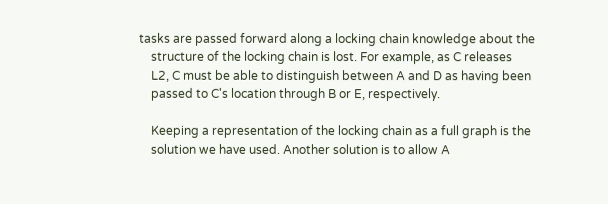tasks are passed forward along a locking chain knowledge about the
    structure of the locking chain is lost. For example, as C releases
    L2, C must be able to distinguish between A and D as having been
    passed to C's location through B or E, respectively.

    Keeping a representation of the locking chain as a full graph is the
    solution we have used. Another solution is to allow A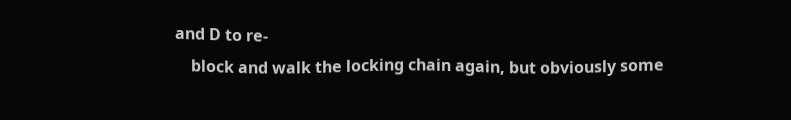and D to re-
    block and walk the locking chain again, but obviously some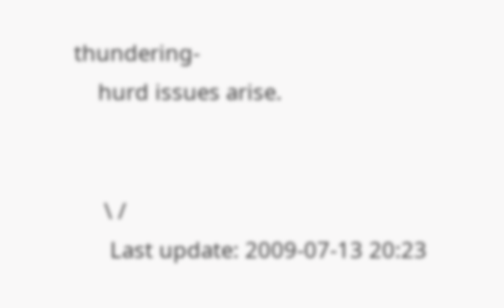thundering-
    hurd issues arise.


     \ /
      Last update: 2009-07-13 20:23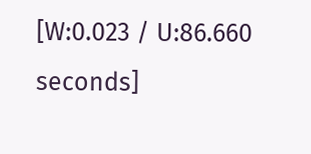[W:0.023 / U:86.660 seconds]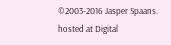©2003-2016 Jasper Spaans. hosted at Digital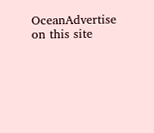OceanAdvertise on this site